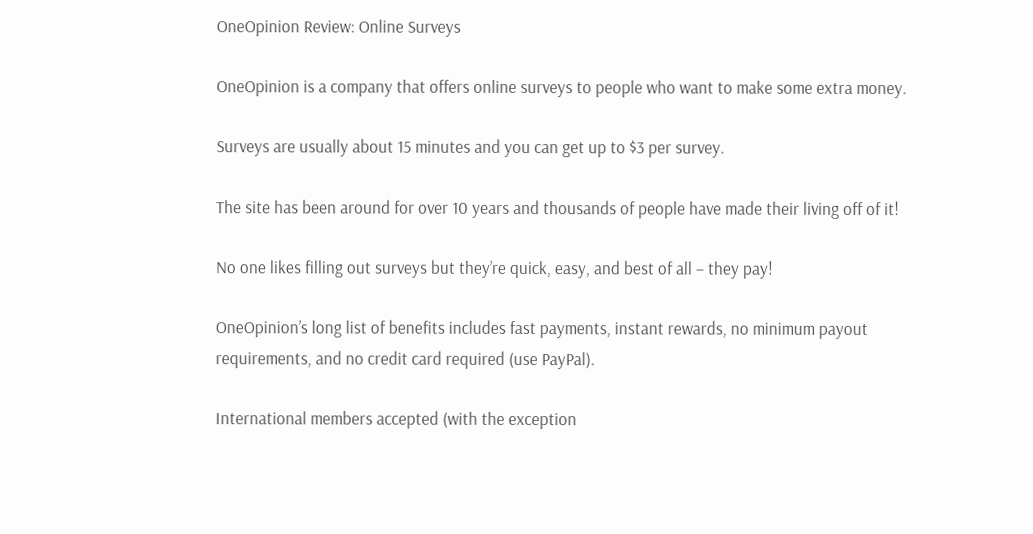OneOpinion Review: Online Surveys

OneOpinion is a company that offers online surveys to people who want to make some extra money.

Surveys are usually about 15 minutes and you can get up to $3 per survey.

The site has been around for over 10 years and thousands of people have made their living off of it!

No one likes filling out surveys but they’re quick, easy, and best of all – they pay!

OneOpinion’s long list of benefits includes fast payments, instant rewards, no minimum payout requirements, and no credit card required (use PayPal).

International members accepted (with the exception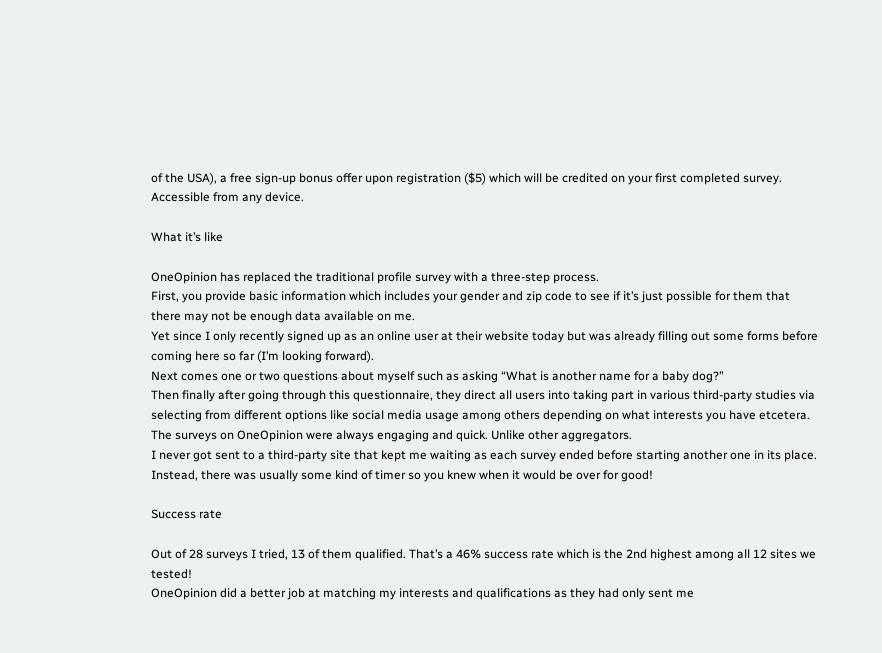of the USA), a free sign-up bonus offer upon registration ($5) which will be credited on your first completed survey. Accessible from any device.

What it’s like

OneOpinion has replaced the traditional profile survey with a three-step process.
First, you provide basic information which includes your gender and zip code to see if it’s just possible for them that there may not be enough data available on me.
Yet since I only recently signed up as an online user at their website today but was already filling out some forms before coming here so far (I’m looking forward).
Next comes one or two questions about myself such as asking “What is another name for a baby dog?”
Then finally after going through this questionnaire, they direct all users into taking part in various third-party studies via selecting from different options like social media usage among others depending on what interests you have etcetera.
The surveys on OneOpinion were always engaging and quick. Unlike other aggregators.
I never got sent to a third-party site that kept me waiting as each survey ended before starting another one in its place.
Instead, there was usually some kind of timer so you knew when it would be over for good!

Success rate

Out of 28 surveys I tried, 13 of them qualified. That’s a 46% success rate which is the 2nd highest among all 12 sites we tested!
OneOpinion did a better job at matching my interests and qualifications as they had only sent me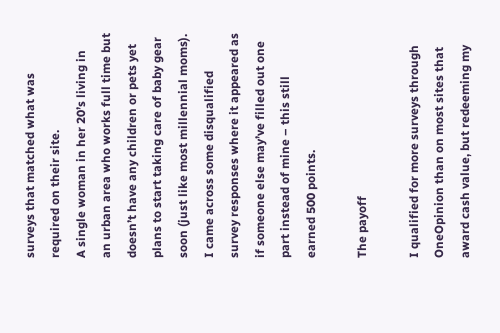surveys that matched what was required on their site.
A single woman in her 20’s living in an urban area who works full time but doesn’t have any children or pets yet plans to start taking care of baby gear soon (just like most millennial moms).
I came across some disqualified survey responses where it appeared as if someone else may’ve filled out one part instead of mine – this still earned 500 points.

The payoff

I qualified for more surveys through OneOpinion than on most sites that award cash value, but redeeming my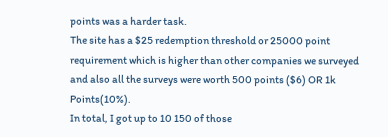points was a harder task.
The site has a $25 redemption threshold or 25000 point requirement which is higher than other companies we surveyed and also all the surveys were worth 500 points ($6) OR 1k Points(10%).
In total, I got up to 10 150 of those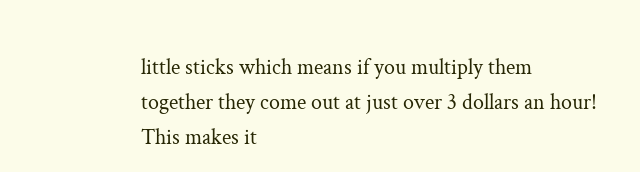little sticks which means if you multiply them together they come out at just over 3 dollars an hour!
This makes it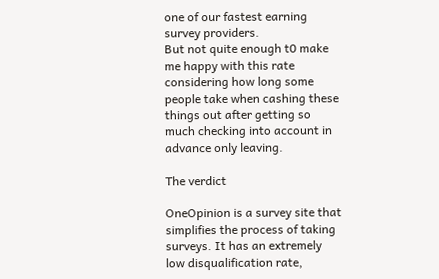one of our fastest earning survey providers.
But not quite enough t0 make me happy with this rate considering how long some people take when cashing these things out after getting so much checking into account in advance only leaving.

The verdict

OneOpinion is a survey site that simplifies the process of taking surveys. It has an extremely low disqualification rate,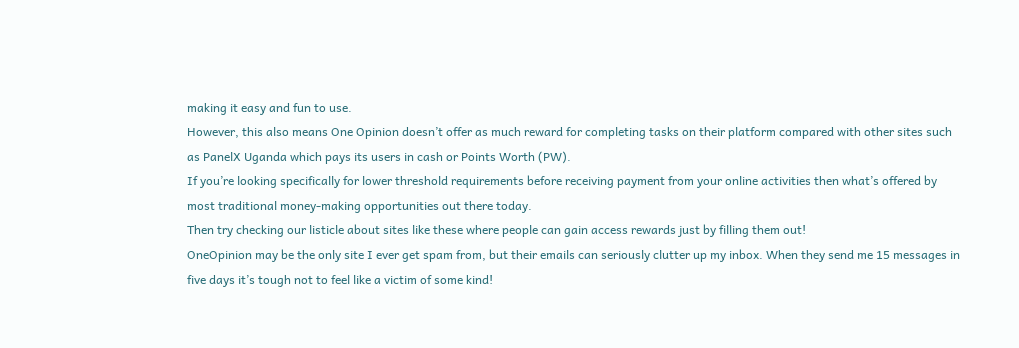making it easy and fun to use.
However, this also means One Opinion doesn’t offer as much reward for completing tasks on their platform compared with other sites such as PanelX Uganda which pays its users in cash or Points Worth (PW).
If you’re looking specifically for lower threshold requirements before receiving payment from your online activities then what’s offered by most traditional money-making opportunities out there today.
Then try checking our listicle about sites like these where people can gain access rewards just by filling them out!
OneOpinion may be the only site I ever get spam from, but their emails can seriously clutter up my inbox. When they send me 15 messages in five days it’s tough not to feel like a victim of some kind!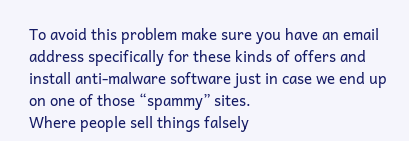To avoid this problem make sure you have an email address specifically for these kinds of offers and install anti-malware software just in case we end up on one of those “spammy” sites.
Where people sell things falsely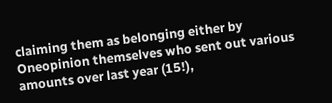claiming them as belonging either by Oneopinion themselves who sent out various amounts over last year (15!),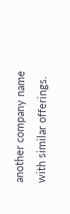another company name with similar offerings.